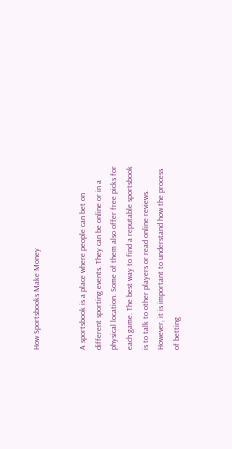How Sportsbooks Make Money


A sportsbook is a place where people can bet on different sporting events. They can be online or in a physical location. Some of them also offer free picks for each game. The best way to find a reputable sportsbook is to talk to other players or read online reviews. However, it is important to understand how the process of betting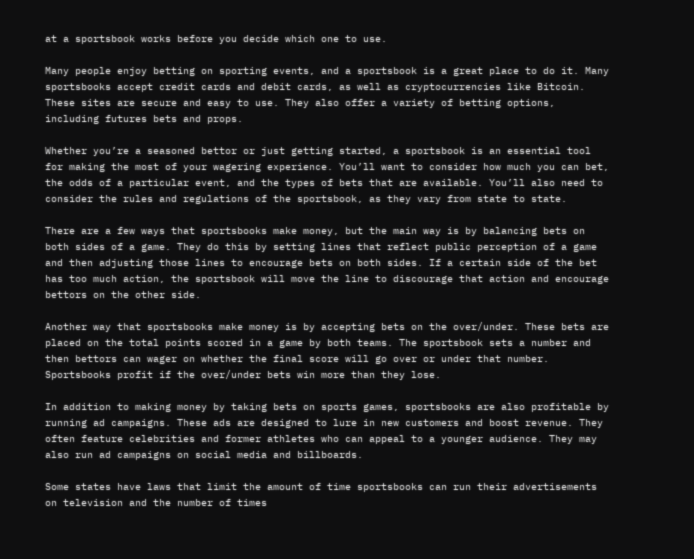at a sportsbook works before you decide which one to use.

Many people enjoy betting on sporting events, and a sportsbook is a great place to do it. Many sportsbooks accept credit cards and debit cards, as well as cryptocurrencies like Bitcoin. These sites are secure and easy to use. They also offer a variety of betting options, including futures bets and props.

Whether you’re a seasoned bettor or just getting started, a sportsbook is an essential tool for making the most of your wagering experience. You’ll want to consider how much you can bet, the odds of a particular event, and the types of bets that are available. You’ll also need to consider the rules and regulations of the sportsbook, as they vary from state to state.

There are a few ways that sportsbooks make money, but the main way is by balancing bets on both sides of a game. They do this by setting lines that reflect public perception of a game and then adjusting those lines to encourage bets on both sides. If a certain side of the bet has too much action, the sportsbook will move the line to discourage that action and encourage bettors on the other side.

Another way that sportsbooks make money is by accepting bets on the over/under. These bets are placed on the total points scored in a game by both teams. The sportsbook sets a number and then bettors can wager on whether the final score will go over or under that number. Sportsbooks profit if the over/under bets win more than they lose.

In addition to making money by taking bets on sports games, sportsbooks are also profitable by running ad campaigns. These ads are designed to lure in new customers and boost revenue. They often feature celebrities and former athletes who can appeal to a younger audience. They may also run ad campaigns on social media and billboards.

Some states have laws that limit the amount of time sportsbooks can run their advertisements on television and the number of times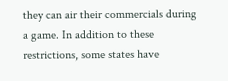they can air their commercials during a game. In addition to these restrictions, some states have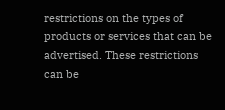restrictions on the types of products or services that can be advertised. These restrictions can be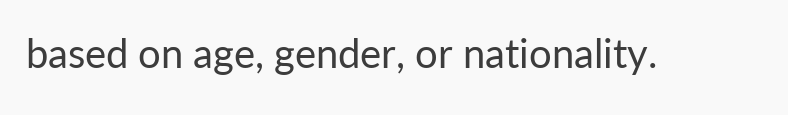based on age, gender, or nationality.